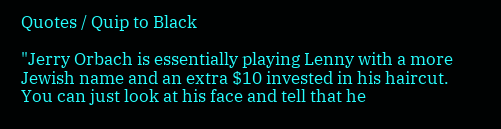Quotes / Quip to Black

"Jerry Orbach is essentially playing Lenny with a more Jewish name and an extra $10 invested in his haircut. You can just look at his face and tell that he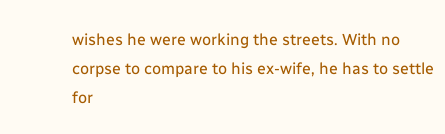wishes he were working the streets. With no corpse to compare to his ex-wife, he has to settle for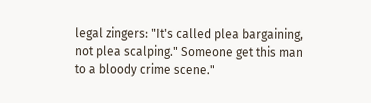legal zingers: "It's called plea bargaining, not plea scalping." Someone get this man to a bloody crime scene."